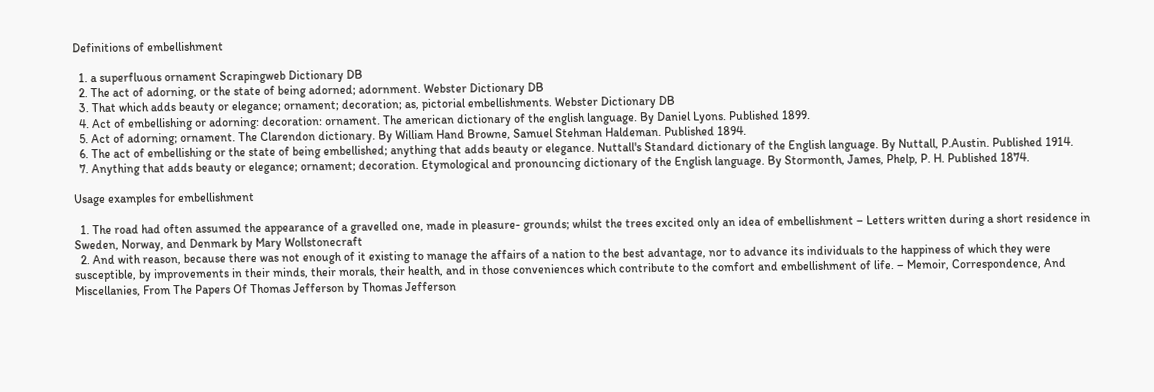Definitions of embellishment

  1. a superfluous ornament Scrapingweb Dictionary DB
  2. The act of adorning, or the state of being adorned; adornment. Webster Dictionary DB
  3. That which adds beauty or elegance; ornament; decoration; as, pictorial embellishments. Webster Dictionary DB
  4. Act of embellishing or adorning: decoration: ornament. The american dictionary of the english language. By Daniel Lyons. Published 1899.
  5. Act of adorning; ornament. The Clarendon dictionary. By William Hand Browne, Samuel Stehman Haldeman. Published 1894.
  6. The act of embellishing or the state of being embellished; anything that adds beauty or elegance. Nuttall's Standard dictionary of the English language. By Nuttall, P.Austin. Published 1914.
  7. Anything that adds beauty or elegance; ornament; decoration. Etymological and pronouncing dictionary of the English language. By Stormonth, James, Phelp, P. H. Published 1874.

Usage examples for embellishment

  1. The road had often assumed the appearance of a gravelled one, made in pleasure- grounds; whilst the trees excited only an idea of embellishment – Letters written during a short residence in Sweden, Norway, and Denmark by Mary Wollstonecraft
  2. And with reason, because there was not enough of it existing to manage the affairs of a nation to the best advantage, nor to advance its individuals to the happiness of which they were susceptible, by improvements in their minds, their morals, their health, and in those conveniences which contribute to the comfort and embellishment of life. – Memoir, Correspondence, And Miscellanies, From The Papers Of Thomas Jefferson by Thomas Jefferson